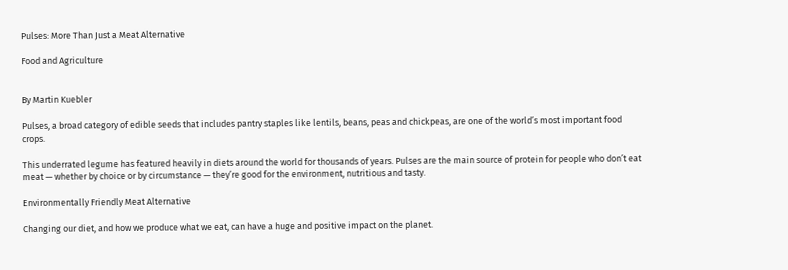Pulses: More Than Just a Meat Alternative

Food and Agriculture


By Martin Kuebler

Pulses, a broad category of edible seeds that includes pantry staples like lentils, beans, peas and chickpeas, are one of the world’s most important food crops.

This underrated legume has featured heavily in diets around the world for thousands of years. Pulses are the main source of protein for people who don’t eat meat — whether by choice or by circumstance — they’re good for the environment, nutritious and tasty.

Environmentally Friendly Meat Alternative

Changing our diet, and how we produce what we eat, can have a huge and positive impact on the planet.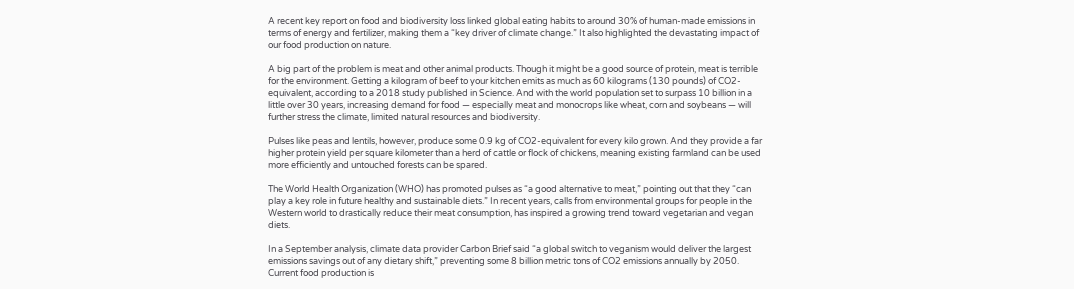A recent key report on food and biodiversity loss linked global eating habits to around 30% of human-made emissions in terms of energy and fertilizer, making them a “key driver of climate change.” It also highlighted the devastating impact of our food production on nature.

A big part of the problem is meat and other animal products. Though it might be a good source of protein, meat is terrible for the environment. Getting a kilogram of beef to your kitchen emits as much as 60 kilograms (130 pounds) of CO2-equivalent, according to a 2018 study published in Science. And with the world population set to surpass 10 billion in a little over 30 years, increasing demand for food — especially meat and monocrops like wheat, corn and soybeans — will further stress the climate, limited natural resources and biodiversity.

Pulses like peas and lentils, however, produce some 0.9 kg of CO2-equivalent for every kilo grown. And they provide a far higher protein yield per square kilometer than a herd of cattle or flock of chickens, meaning existing farmland can be used more efficiently and untouched forests can be spared.

The World Health Organization (WHO) has promoted pulses as “a good alternative to meat,” pointing out that they “can play a key role in future healthy and sustainable diets.” In recent years, calls from environmental groups for people in the Western world to drastically reduce their meat consumption, has inspired a growing trend toward vegetarian and vegan diets.

In a September analysis, climate data provider Carbon Brief said “a global switch to veganism would deliver the largest emissions savings out of any dietary shift,” preventing some 8 billion metric tons of CO2 emissions annually by 2050. Current food production is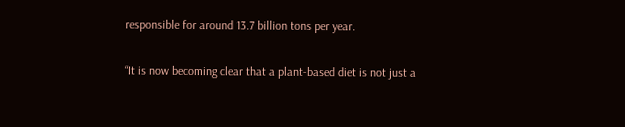responsible for around 13.7 billion tons per year.

“It is now becoming clear that a plant-based diet is not just a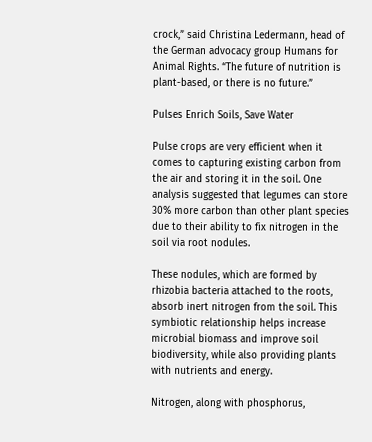crock,” said Christina Ledermann, head of the German advocacy group Humans for Animal Rights. “The future of nutrition is plant-based, or there is no future.”

Pulses Enrich Soils, Save Water

Pulse crops are very efficient when it comes to capturing existing carbon from the air and storing it in the soil. One analysis suggested that legumes can store 30% more carbon than other plant species due to their ability to fix nitrogen in the soil via root nodules.

These nodules, which are formed by rhizobia bacteria attached to the roots, absorb inert nitrogen from the soil. This symbiotic relationship helps increase microbial biomass and improve soil biodiversity, while also providing plants with nutrients and energy.

Nitrogen, along with phosphorus,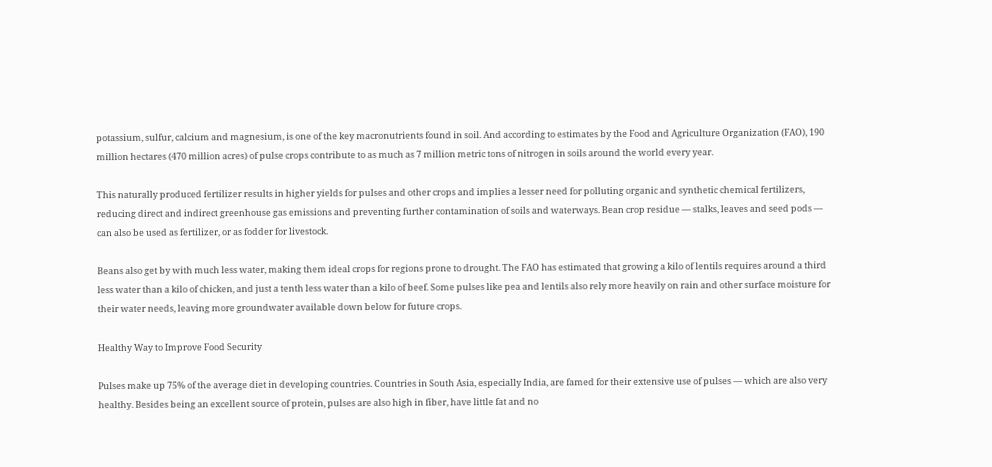potassium, sulfur, calcium and magnesium, is one of the key macronutrients found in soil. And according to estimates by the Food and Agriculture Organization (FAO), 190 million hectares (470 million acres) of pulse crops contribute to as much as 7 million metric tons of nitrogen in soils around the world every year.

This naturally produced fertilizer results in higher yields for pulses and other crops and implies a lesser need for polluting organic and synthetic chemical fertilizers, reducing direct and indirect greenhouse gas emissions and preventing further contamination of soils and waterways. Bean crop residue — stalks, leaves and seed pods — can also be used as fertilizer, or as fodder for livestock.

Beans also get by with much less water, making them ideal crops for regions prone to drought. The FAO has estimated that growing a kilo of lentils requires around a third less water than a kilo of chicken, and just a tenth less water than a kilo of beef. Some pulses like pea and lentils also rely more heavily on rain and other surface moisture for their water needs, leaving more groundwater available down below for future crops.

Healthy Way to Improve Food Security

Pulses make up 75% of the average diet in developing countries. Countries in South Asia, especially India, are famed for their extensive use of pulses — which are also very healthy. Besides being an excellent source of protein, pulses are also high in fiber, have little fat and no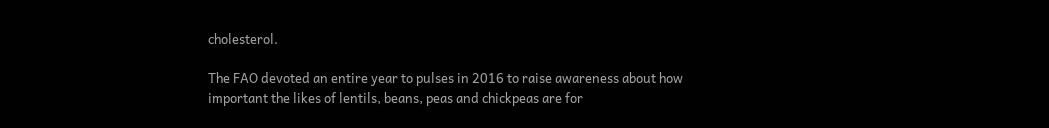cholesterol.

The FAO devoted an entire year to pulses in 2016 to raise awareness about how important the likes of lentils, beans, peas and chickpeas are for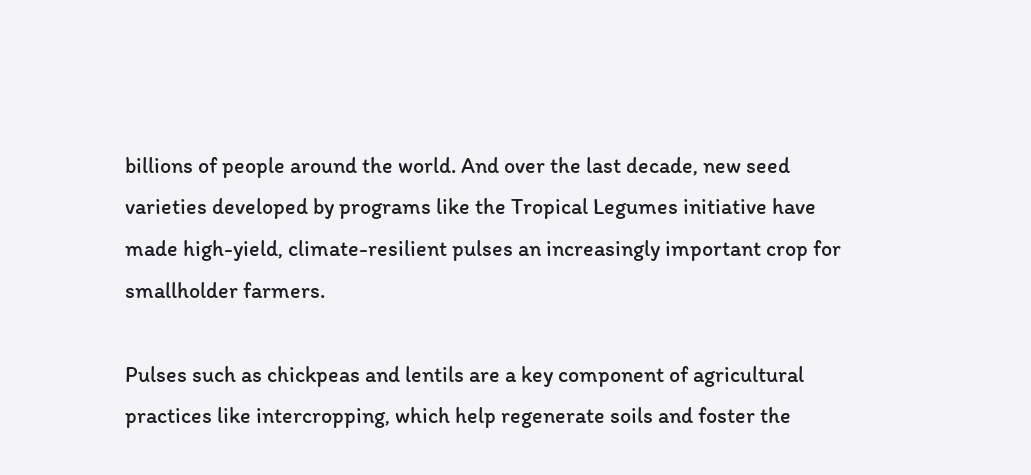billions of people around the world. And over the last decade, new seed varieties developed by programs like the Tropical Legumes initiative have made high-yield, climate-resilient pulses an increasingly important crop for smallholder farmers.

Pulses such as chickpeas and lentils are a key component of agricultural practices like intercropping, which help regenerate soils and foster the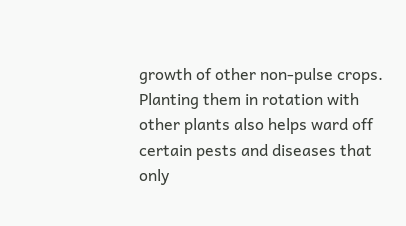growth of other non-pulse crops. Planting them in rotation with other plants also helps ward off certain pests and diseases that only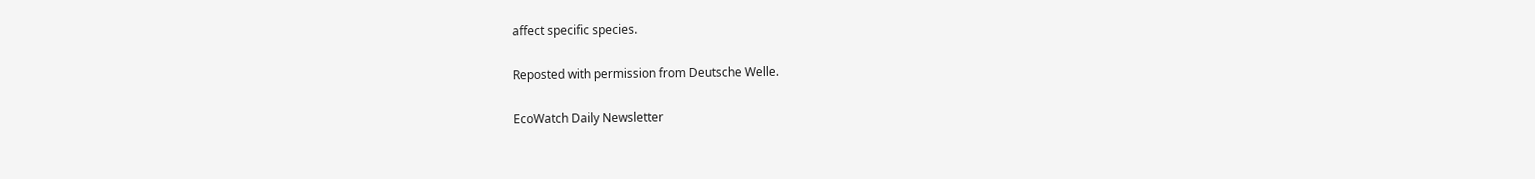affect specific species.

Reposted with permission from Deutsche Welle.

EcoWatch Daily Newsletter